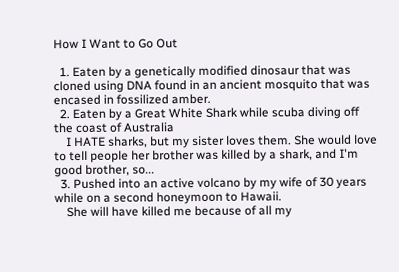How I Want to Go Out

  1. Eaten by a genetically modified dinosaur that was cloned using DNA found in an ancient mosquito that was encased in fossilized amber.
  2. Eaten by a Great White Shark while scuba diving off the coast of Australia
    I HATE sharks, but my sister loves them. She would love to tell people her brother was killed by a shark, and I'm good brother, so...
  3. Pushed into an active volcano by my wife of 30 years while on a second honeymoon to Hawaii.
    She will have killed me because of all my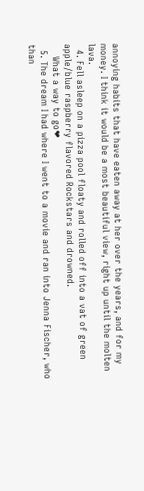annoying habits that have eaten away at her over the years, and for my money. I think it would be a most beautiful view, right up until the molten lava.
  4. Fell asleep on a pizza pool floaty and rolled off into a vat of green apple/blue raspberry flavored Rockstars and drowned.
    What a way to go❤
  5. The dream I had where I went to a movie and ran into Jenna Fischer, who than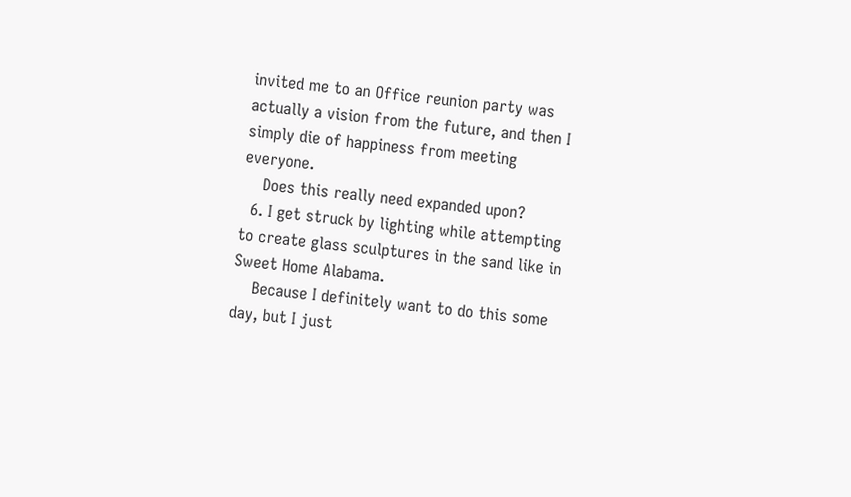invited me to an Office reunion party was actually a vision from the future, and then I simply die of happiness from meeting everyone.
    Does this really need expanded upon?
  6. I get struck by lighting while attempting to create glass sculptures in the sand like in Sweet Home Alabama.
    Because I definitely want to do this some day, but I just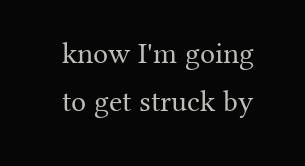know I'm going to get struck by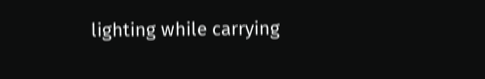lighting while carrying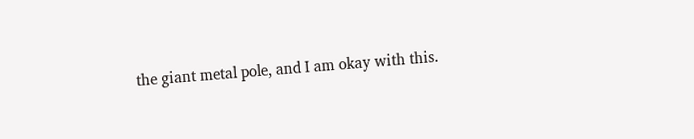the giant metal pole, and I am okay with this.